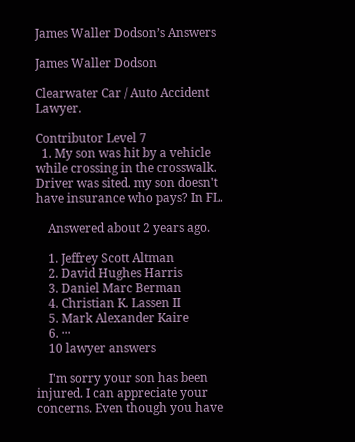James Waller Dodson’s Answers

James Waller Dodson

Clearwater Car / Auto Accident Lawyer.

Contributor Level 7
  1. My son was hit by a vehicle while crossing in the crosswalk. Driver was sited. my son doesn't have insurance who pays? In FL.

    Answered about 2 years ago.

    1. Jeffrey Scott Altman
    2. David Hughes Harris
    3. Daniel Marc Berman
    4. Christian K. Lassen II
    5. Mark Alexander Kaire
    6. ···
    10 lawyer answers

    I'm sorry your son has been injured. I can appreciate your concerns. Even though you have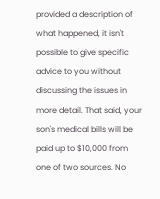provided a description of what happened, it isn't possible to give specific advice to you without discussing the issues in more detail. That said, your son's medical bills will be paid up to $10,000 from one of two sources. No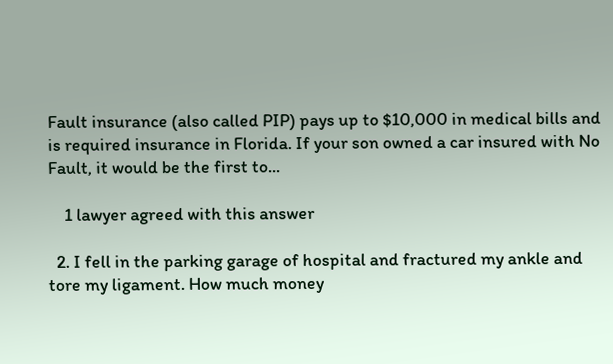Fault insurance (also called PIP) pays up to $10,000 in medical bills and is required insurance in Florida. If your son owned a car insured with No Fault, it would be the first to...

    1 lawyer agreed with this answer

  2. I fell in the parking garage of hospital and fractured my ankle and tore my ligament. How much money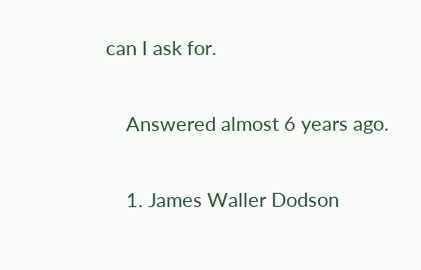can I ask for.

    Answered almost 6 years ago.

    1. James Waller Dodson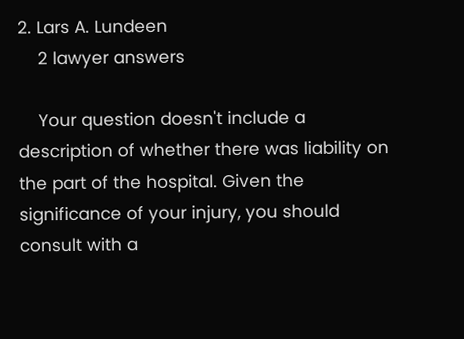2. Lars A. Lundeen
    2 lawyer answers

    Your question doesn't include a description of whether there was liability on the part of the hospital. Given the significance of your injury, you should consult with a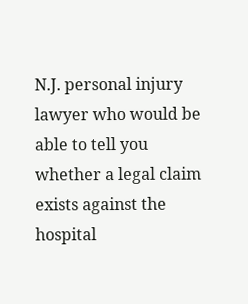N.J. personal injury lawyer who would be able to tell you whether a legal claim exists against the hospital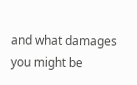and what damages you might be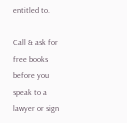entitled to.

Call & ask for free books before you speak to a lawyer or sign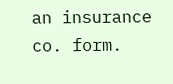an insurance co. form.